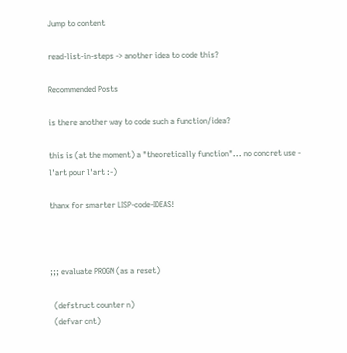Jump to content

read-list-in-steps -> another idea to code this?

Recommended Posts

is there another way to code such a function/idea?

this is (at the moment) a "theoretically function"... no concret use - l'art pour l'art :-)

thanx for smarter LISP-code-IDEAS!



;;; evaluate PROGN (as a reset)

  (defstruct counter n)
  (defvar cnt)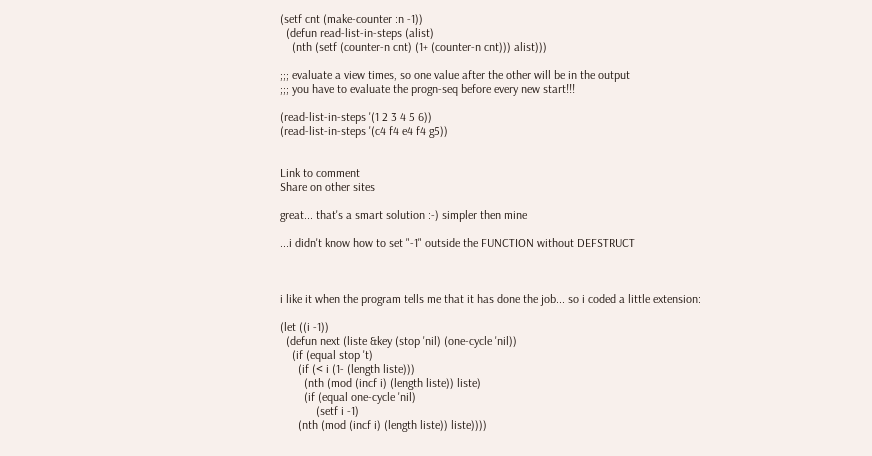(setf cnt (make-counter :n -1))
  (defun read-list-in-steps (alist)
    (nth (setf (counter-n cnt) (1+ (counter-n cnt))) alist)))

;;; evaluate a view times, so one value after the other will be in the output
;;; you have to evaluate the progn-seq before every new start!!!

(read-list-in-steps '(1 2 3 4 5 6))
(read-list-in-steps '(c4 f4 e4 f4 g5))


Link to comment
Share on other sites

great... that's a smart solution :-) simpler then mine

...i didn't know how to set "-1" outside the FUNCTION without DEFSTRUCT



i like it when the program tells me that it has done the job... so i coded a little extension:

(let ((i -1))
  (defun next (liste &key (stop 'nil) (one-cycle 'nil))
    (if (equal stop 't)
      (if (< i (1- (length liste)))
        (nth (mod (incf i) (length liste)) liste)
        (if (equal one-cycle 'nil)
            (setf i -1)
      (nth (mod (incf i) (length liste)) liste))))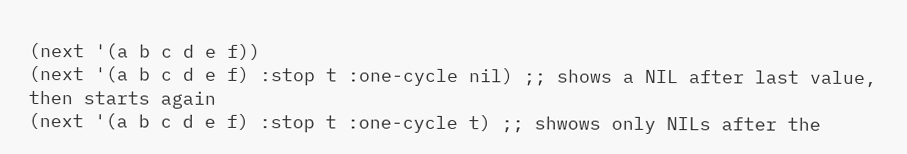(next '(a b c d e f))
(next '(a b c d e f) :stop t :one-cycle nil) ;; shows a NIL after last value, then starts again
(next '(a b c d e f) :stop t :one-cycle t) ;; shwows only NILs after the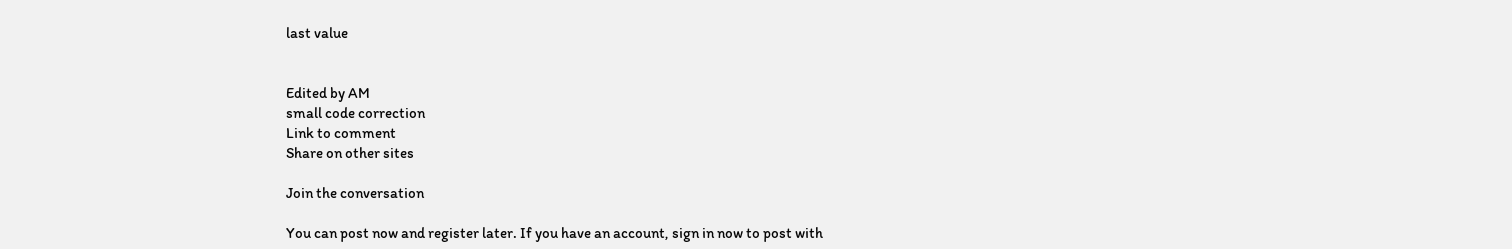last value


Edited by AM
small code correction
Link to comment
Share on other sites

Join the conversation

You can post now and register later. If you have an account, sign in now to post with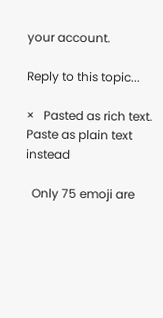your account.

Reply to this topic...

×   Pasted as rich text.   Paste as plain text instead

  Only 75 emoji are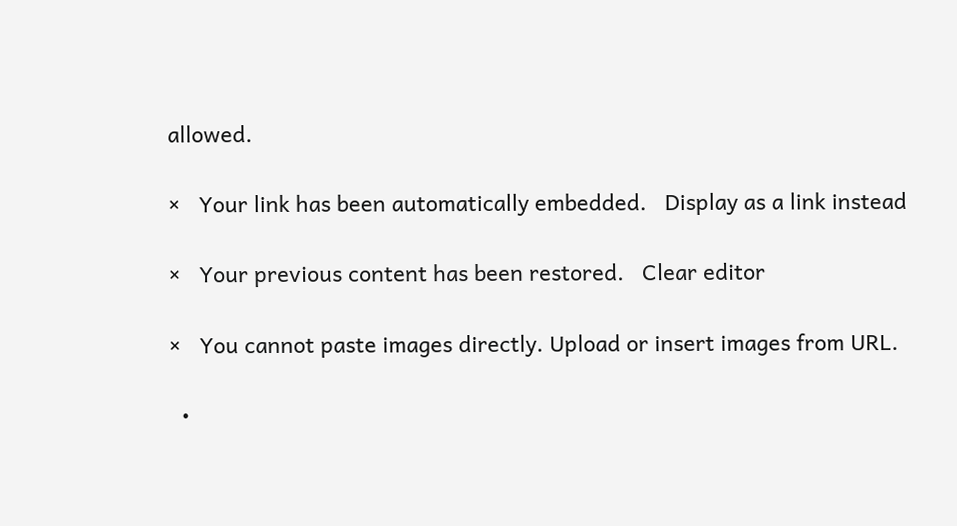allowed.

×   Your link has been automatically embedded.   Display as a link instead

×   Your previous content has been restored.   Clear editor

×   You cannot paste images directly. Upload or insert images from URL.

  •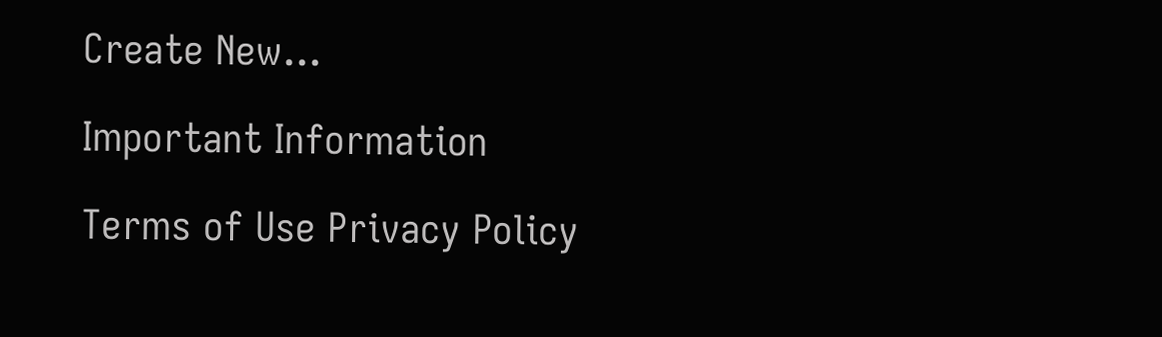Create New...

Important Information

Terms of Use Privacy Policy